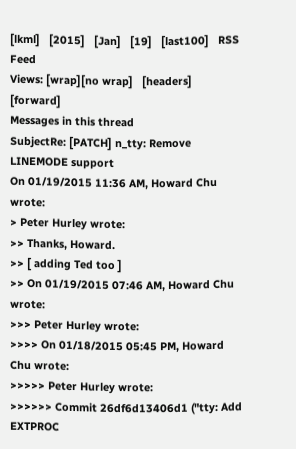[lkml]   [2015]   [Jan]   [19]   [last100]   RSS Feed
Views: [wrap][no wrap]   [headers]  [forward]
Messages in this thread
SubjectRe: [PATCH] n_tty: Remove LINEMODE support
On 01/19/2015 11:36 AM, Howard Chu wrote:
> Peter Hurley wrote:
>> Thanks, Howard.
>> [ adding Ted too ]
>> On 01/19/2015 07:46 AM, Howard Chu wrote:
>>> Peter Hurley wrote:
>>>> On 01/18/2015 05:45 PM, Howard Chu wrote:
>>>>> Peter Hurley wrote:
>>>>>> Commit 26df6d13406d1 ("tty: Add EXTPROC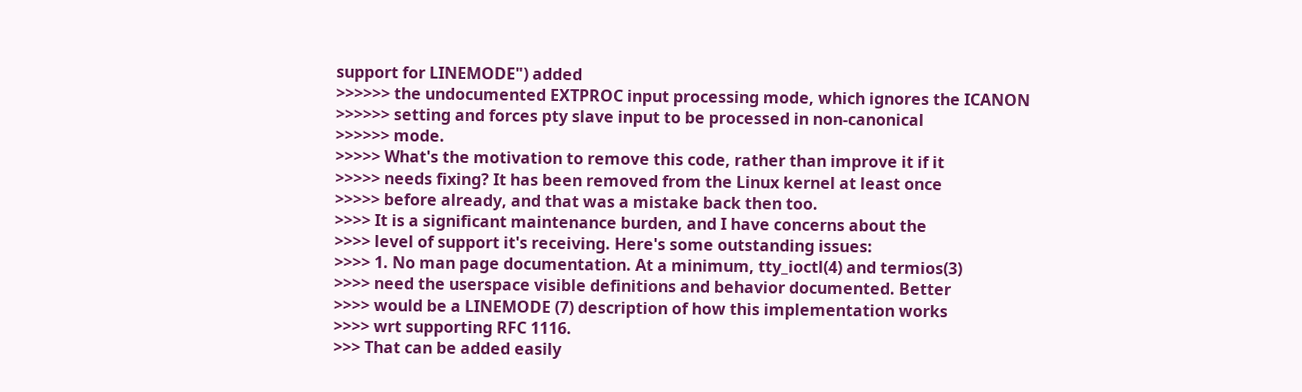support for LINEMODE") added
>>>>>> the undocumented EXTPROC input processing mode, which ignores the ICANON
>>>>>> setting and forces pty slave input to be processed in non-canonical
>>>>>> mode.
>>>>> What's the motivation to remove this code, rather than improve it if it
>>>>> needs fixing? It has been removed from the Linux kernel at least once
>>>>> before already, and that was a mistake back then too.
>>>> It is a significant maintenance burden, and I have concerns about the
>>>> level of support it's receiving. Here's some outstanding issues:
>>>> 1. No man page documentation. At a minimum, tty_ioctl(4) and termios(3)
>>>> need the userspace visible definitions and behavior documented. Better
>>>> would be a LINEMODE (7) description of how this implementation works
>>>> wrt supporting RFC 1116.
>>> That can be added easily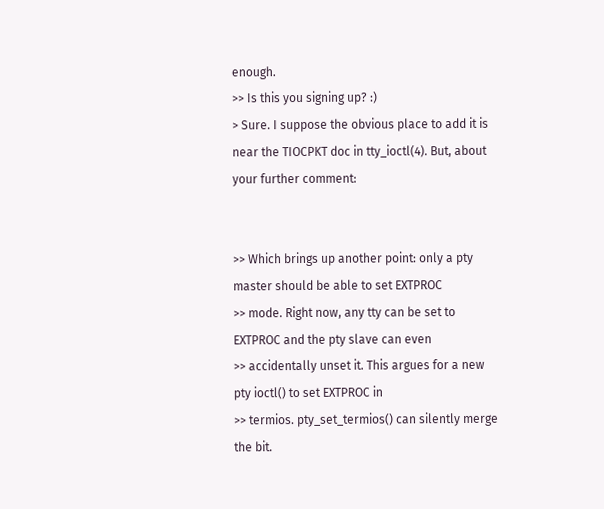enough.
>> Is this you signing up? :)
> Sure. I suppose the obvious place to add it is near the TIOCPKT doc in tty_ioctl(4). But, about your further comment:


>> Which brings up another point: only a pty master should be able to set EXTPROC
>> mode. Right now, any tty can be set to EXTPROC and the pty slave can even
>> accidentally unset it. This argues for a new pty ioctl() to set EXTPROC in
>> termios. pty_set_termios() can silently merge the bit.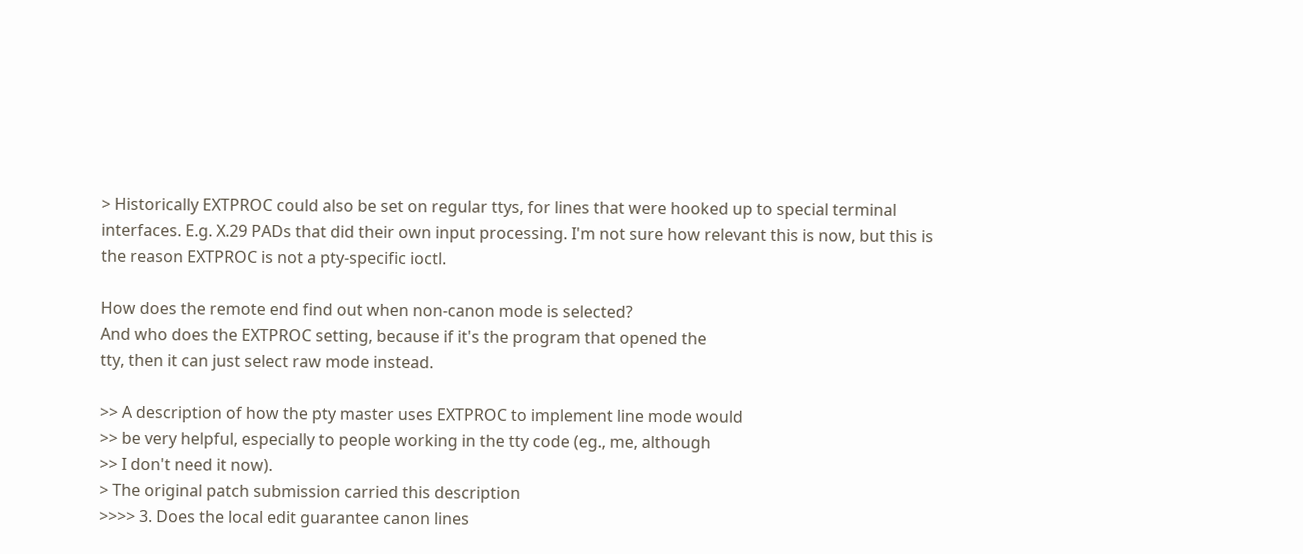> Historically EXTPROC could also be set on regular ttys, for lines that were hooked up to special terminal interfaces. E.g. X.29 PADs that did their own input processing. I'm not sure how relevant this is now, but this is the reason EXTPROC is not a pty-specific ioctl.

How does the remote end find out when non-canon mode is selected?
And who does the EXTPROC setting, because if it's the program that opened the
tty, then it can just select raw mode instead.

>> A description of how the pty master uses EXTPROC to implement line mode would
>> be very helpful, especially to people working in the tty code (eg., me, although
>> I don't need it now).
> The original patch submission carried this description
>>>> 3. Does the local edit guarantee canon lines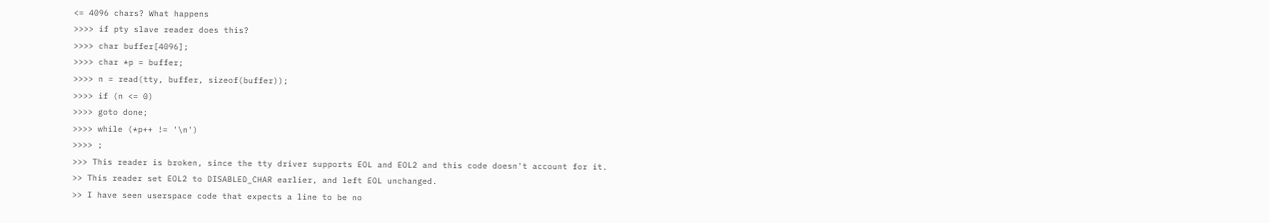<= 4096 chars? What happens
>>>> if pty slave reader does this?
>>>> char buffer[4096];
>>>> char *p = buffer;
>>>> n = read(tty, buffer, sizeof(buffer));
>>>> if (n <= 0)
>>>> goto done;
>>>> while (*p++ != '\n')
>>>> ;
>>> This reader is broken, since the tty driver supports EOL and EOL2 and this code doesn't account for it.
>> This reader set EOL2 to DISABLED_CHAR earlier, and left EOL unchanged.
>> I have seen userspace code that expects a line to be no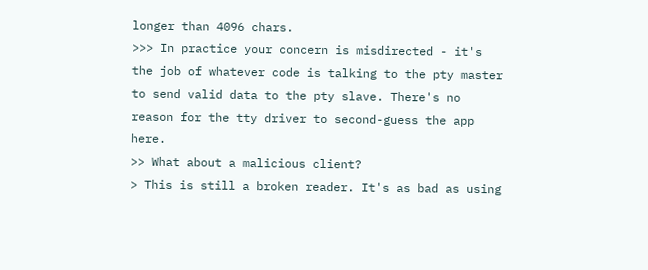longer than 4096 chars.
>>> In practice your concern is misdirected - it's the job of whatever code is talking to the pty master to send valid data to the pty slave. There's no reason for the tty driver to second-guess the app here.
>> What about a malicious client?
> This is still a broken reader. It's as bad as using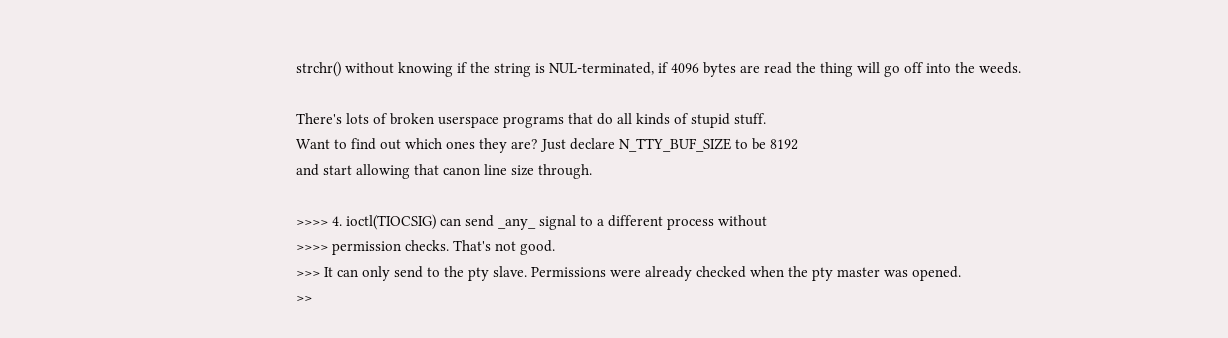strchr() without knowing if the string is NUL-terminated, if 4096 bytes are read the thing will go off into the weeds.

There's lots of broken userspace programs that do all kinds of stupid stuff.
Want to find out which ones they are? Just declare N_TTY_BUF_SIZE to be 8192
and start allowing that canon line size through.

>>>> 4. ioctl(TIOCSIG) can send _any_ signal to a different process without
>>>> permission checks. That's not good.
>>> It can only send to the pty slave. Permissions were already checked when the pty master was opened.
>>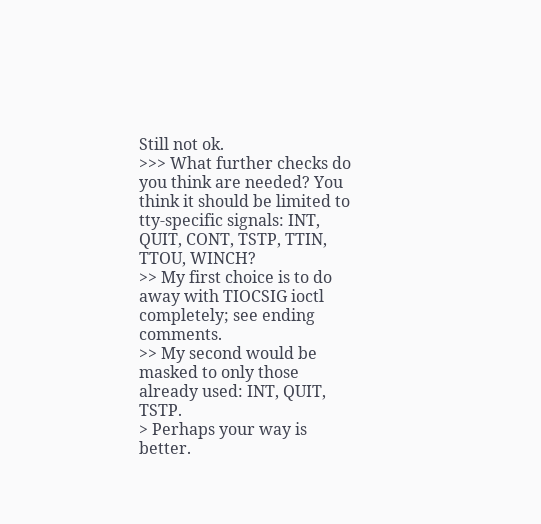Still not ok.
>>> What further checks do you think are needed? You think it should be limited to tty-specific signals: INT, QUIT, CONT, TSTP, TTIN, TTOU, WINCH?
>> My first choice is to do away with TIOCSIG ioctl completely; see ending comments.
>> My second would be masked to only those already used: INT, QUIT, TSTP.
> Perhaps your way is better.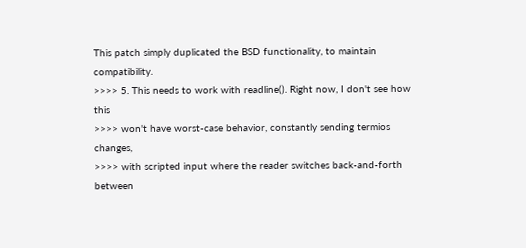This patch simply duplicated the BSD functionality, to maintain compatibility.
>>>> 5. This needs to work with readline(). Right now, I don't see how this
>>>> won't have worst-case behavior, constantly sending termios changes,
>>>> with scripted input where the reader switches back-and-forth between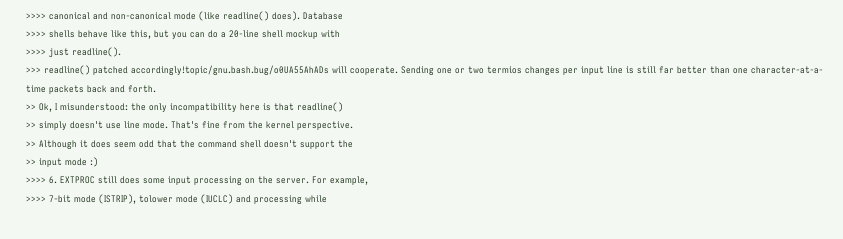>>>> canonical and non-canonical mode (like readline() does). Database
>>>> shells behave like this, but you can do a 20-line shell mockup with
>>>> just readline().
>>> readline() patched accordingly!topic/gnu.bash.bug/o0UA55AhADs will cooperate. Sending one or two termios changes per input line is still far better than one character-at-a-time packets back and forth.
>> Ok, I misunderstood: the only incompatibility here is that readline()
>> simply doesn't use line mode. That's fine from the kernel perspective.
>> Although it does seem odd that the command shell doesn't support the
>> input mode :)
>>>> 6. EXTPROC still does some input processing on the server. For example,
>>>> 7-bit mode (ISTRIP), tolower mode (IUCLC) and processing while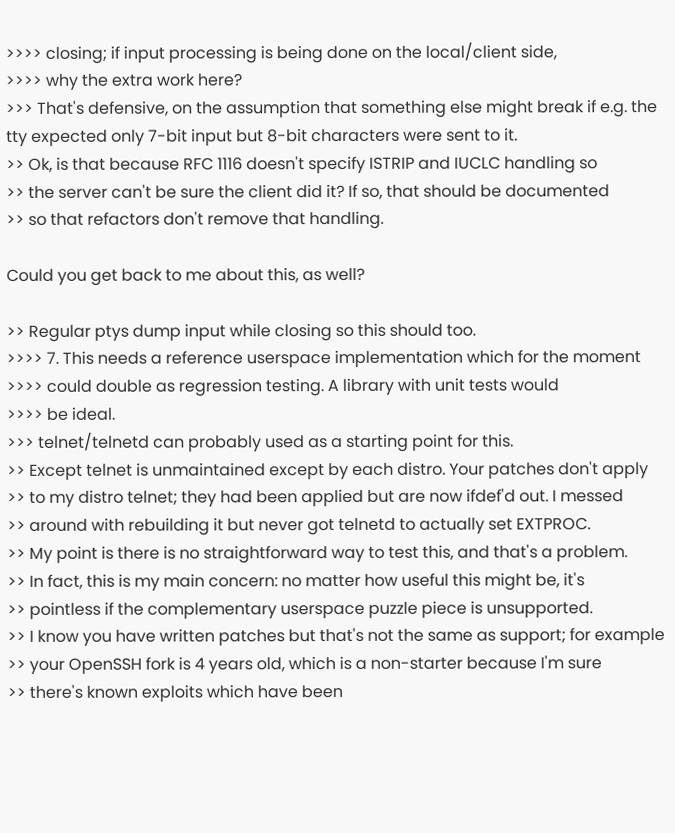>>>> closing; if input processing is being done on the local/client side,
>>>> why the extra work here?
>>> That's defensive, on the assumption that something else might break if e.g. the tty expected only 7-bit input but 8-bit characters were sent to it.
>> Ok, is that because RFC 1116 doesn't specify ISTRIP and IUCLC handling so
>> the server can't be sure the client did it? If so, that should be documented
>> so that refactors don't remove that handling.

Could you get back to me about this, as well?

>> Regular ptys dump input while closing so this should too.
>>>> 7. This needs a reference userspace implementation which for the moment
>>>> could double as regression testing. A library with unit tests would
>>>> be ideal.
>>> telnet/telnetd can probably used as a starting point for this.
>> Except telnet is unmaintained except by each distro. Your patches don't apply
>> to my distro telnet; they had been applied but are now ifdef'd out. I messed
>> around with rebuilding it but never got telnetd to actually set EXTPROC.
>> My point is there is no straightforward way to test this, and that's a problem.
>> In fact, this is my main concern: no matter how useful this might be, it's
>> pointless if the complementary userspace puzzle piece is unsupported.
>> I know you have written patches but that's not the same as support; for example
>> your OpenSSH fork is 4 years old, which is a non-starter because I'm sure
>> there's known exploits which have been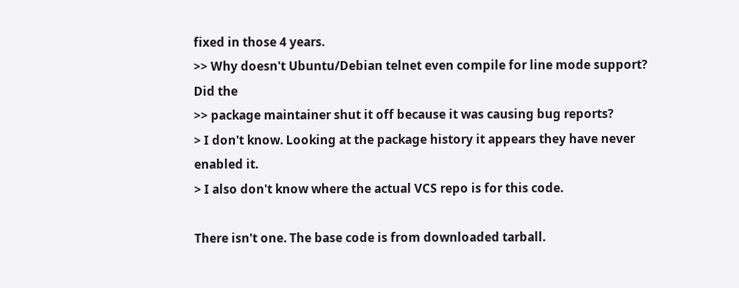fixed in those 4 years.
>> Why doesn't Ubuntu/Debian telnet even compile for line mode support? Did the
>> package maintainer shut it off because it was causing bug reports?
> I don't know. Looking at the package history it appears they have never enabled it.
> I also don't know where the actual VCS repo is for this code.

There isn't one. The base code is from downloaded tarball.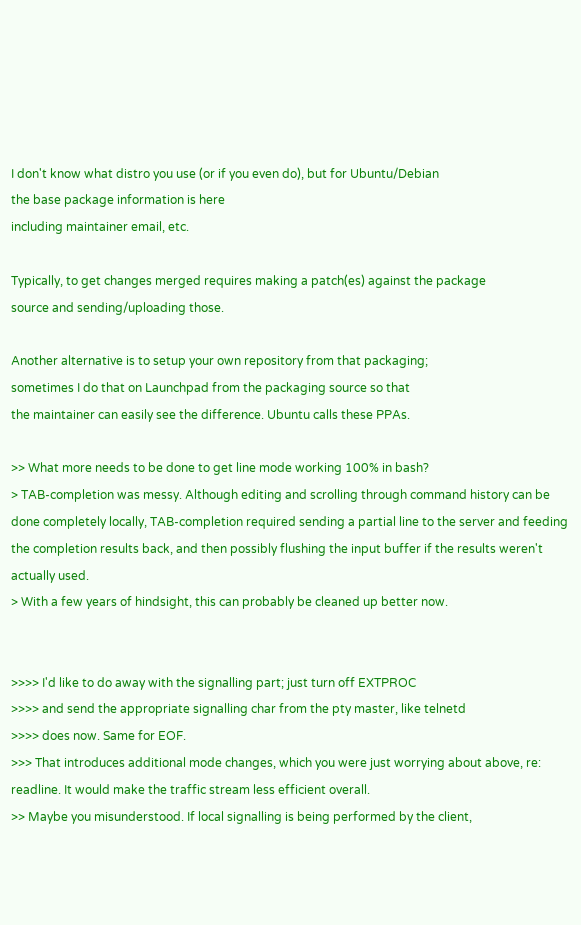I don't know what distro you use (or if you even do), but for Ubuntu/Debian
the base package information is here
including maintainer email, etc.

Typically, to get changes merged requires making a patch(es) against the package
source and sending/uploading those.

Another alternative is to setup your own repository from that packaging;
sometimes I do that on Launchpad from the packaging source so that
the maintainer can easily see the difference. Ubuntu calls these PPAs.

>> What more needs to be done to get line mode working 100% in bash?
> TAB-completion was messy. Although editing and scrolling through command history can be done completely locally, TAB-completion required sending a partial line to the server and feeding the completion results back, and then possibly flushing the input buffer if the results weren't actually used.
> With a few years of hindsight, this can probably be cleaned up better now.


>>>> I'd like to do away with the signalling part; just turn off EXTPROC
>>>> and send the appropriate signalling char from the pty master, like telnetd
>>>> does now. Same for EOF.
>>> That introduces additional mode changes, which you were just worrying about above, re: readline. It would make the traffic stream less efficient overall.
>> Maybe you misunderstood. If local signalling is being performed by the client,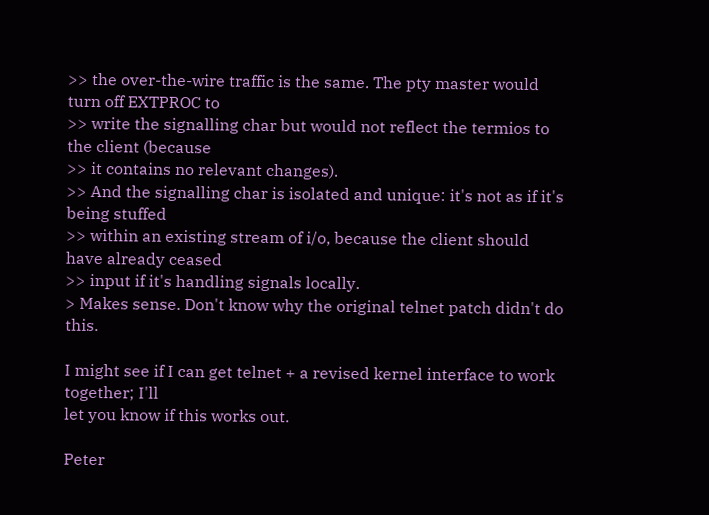>> the over-the-wire traffic is the same. The pty master would turn off EXTPROC to
>> write the signalling char but would not reflect the termios to the client (because
>> it contains no relevant changes).
>> And the signalling char is isolated and unique: it's not as if it's being stuffed
>> within an existing stream of i/o, because the client should have already ceased
>> input if it's handling signals locally.
> Makes sense. Don't know why the original telnet patch didn't do this.

I might see if I can get telnet + a revised kernel interface to work together; I'll
let you know if this works out.

Peter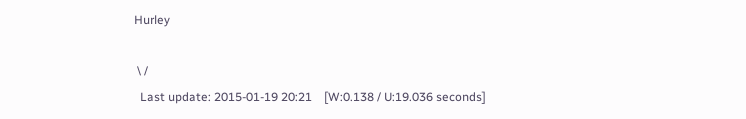Hurley

 \ /
  Last update: 2015-01-19 20:21    [W:0.138 / U:19.036 seconds]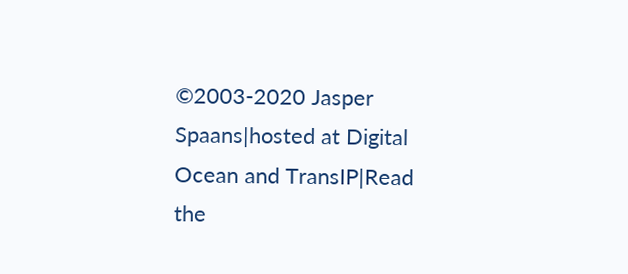©2003-2020 Jasper Spaans|hosted at Digital Ocean and TransIP|Read the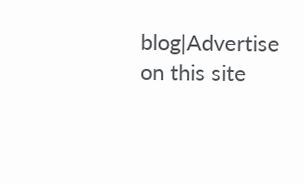blog|Advertise on this site